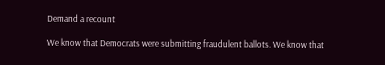Demand a recount

We know that Democrats were submitting fraudulent ballots. We know that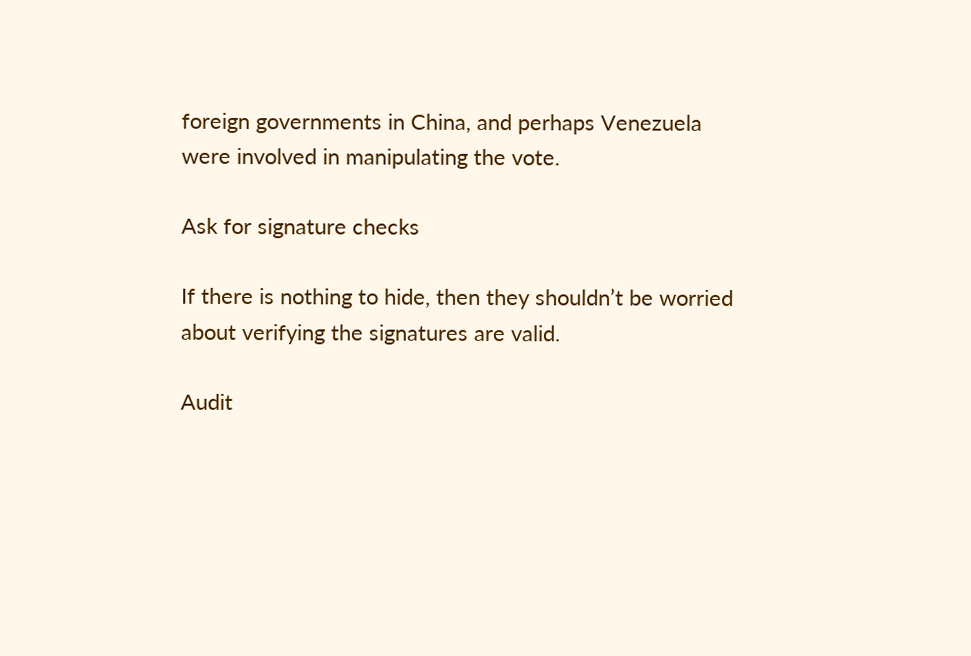foreign governments in China, and perhaps Venezuela were involved in manipulating the vote.

Ask for signature checks

If there is nothing to hide, then they shouldn’t be worried about verifying the signatures are valid.

Audit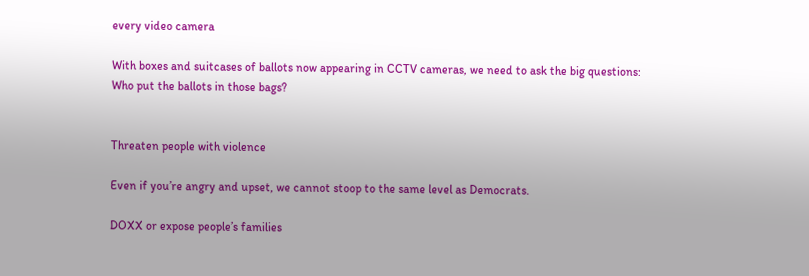every video camera

With boxes and suitcases of ballots now appearing in CCTV cameras, we need to ask the big questions: Who put the ballots in those bags?


Threaten people with violence

Even if you’re angry and upset, we cannot stoop to the same level as Democrats.

DOXX or expose people’s families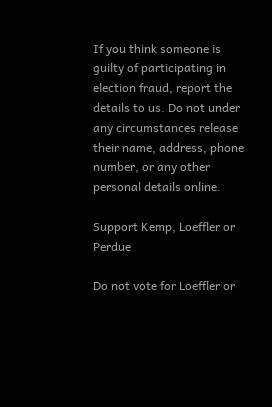If you think someone is guilty of participating in election fraud, report the details to us. Do not under any circumstances release their name, address, phone number, or any other personal details online.

Support Kemp, Loeffler or Perdue

Do not vote for Loeffler or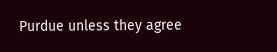Purdue unless they agree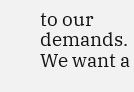to our demands. We want a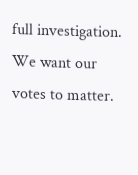full investigation. We want our votes to matter.